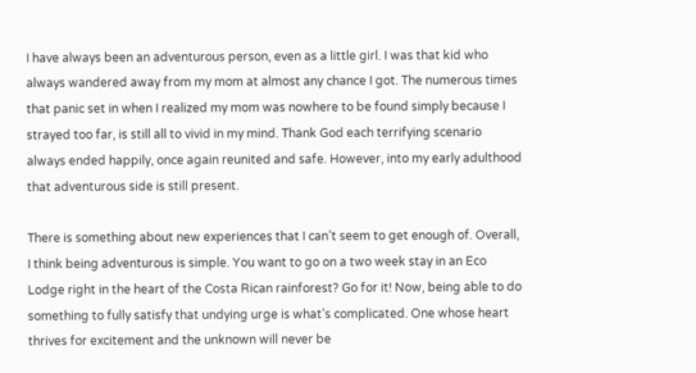I have always been an adventurous person, even as a little girl. I was that kid who always wandered away from my mom at almost any chance I got. The numerous times that panic set in when I realized my mom was nowhere to be found simply because I strayed too far, is still all to vivid in my mind. Thank God each terrifying scenario always ended happily, once again reunited and safe. However, into my early adulthood that adventurous side is still present.

There is something about new experiences that I can’t seem to get enough of. Overall, I think being adventurous is simple. You want to go on a two week stay in an Eco Lodge right in the heart of the Costa Rican rainforest? Go for it! Now, being able to do something to fully satisfy that undying urge is what’s complicated. One whose heart thrives for excitement and the unknown will never be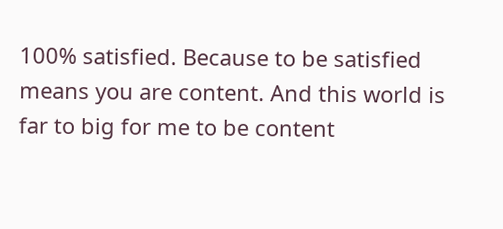100% satisfied. Because to be satisfied means you are content. And this world is far to big for me to be content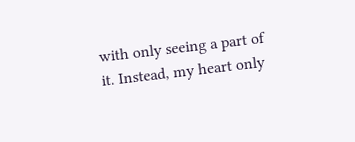with only seeing a part of it. Instead, my heart only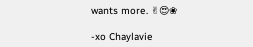wants more. ✌😍❀

-xo Chaylavie